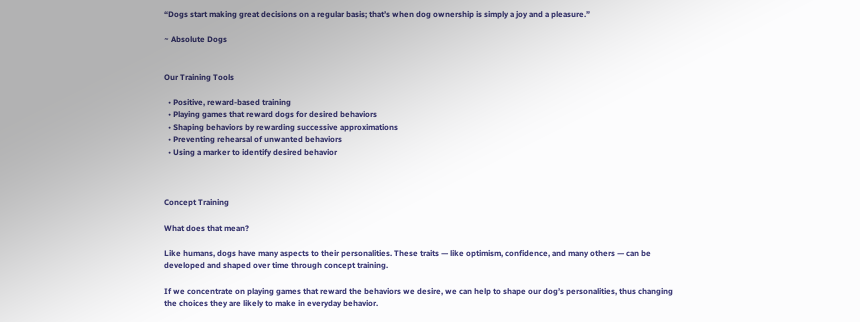“Dogs start making great decisions on a regular basis; that’s when dog ownership is simply a joy and a pleasure.”

~ Absolute Dogs


Our Training Tools

  • Positive, reward-based training
  • Playing games that reward dogs for desired behaviors
  • Shaping behaviors by rewarding successive approximations
  • Preventing rehearsal of unwanted behaviors
  • Using a marker to identify desired behavior



Concept Training

What does that mean?

Like humans, dogs have many aspects to their personalities. These traits — like optimism, confidence, and many others — can be developed and shaped over time through concept training.

If we concentrate on playing games that reward the behaviors we desire, we can help to shape our dog’s personalities, thus changing the choices they are likely to make in everyday behavior.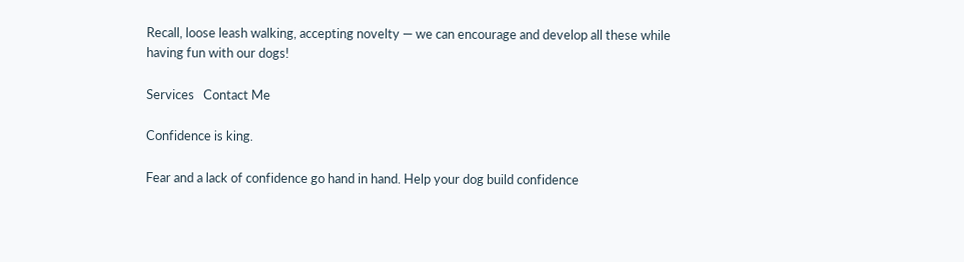Recall, loose leash walking, accepting novelty — we can encourage and develop all these while having fun with our dogs!

Services   Contact Me

Confidence is king.

Fear and a lack of confidence go hand in hand. Help your dog build confidence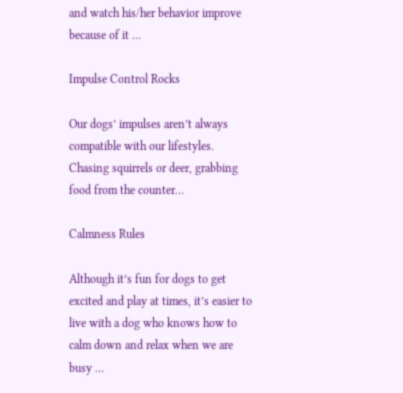and watch his/her behavior improve because of it …

Impulse Control Rocks

Our dogs’ impulses aren’t always compatible with our lifestyles. Chasing squirrels or deer, grabbing food from the counter…

Calmness Rules

Although it’s fun for dogs to get excited and play at times, it’s easier to live with a dog who knows how to calm down and relax when we are busy …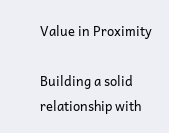Value in Proximity

Building a solid relationship with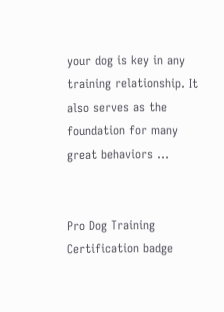your dog is key in any training relationship. It also serves as the foundation for many great behaviors …


Pro Dog Training Certification badge